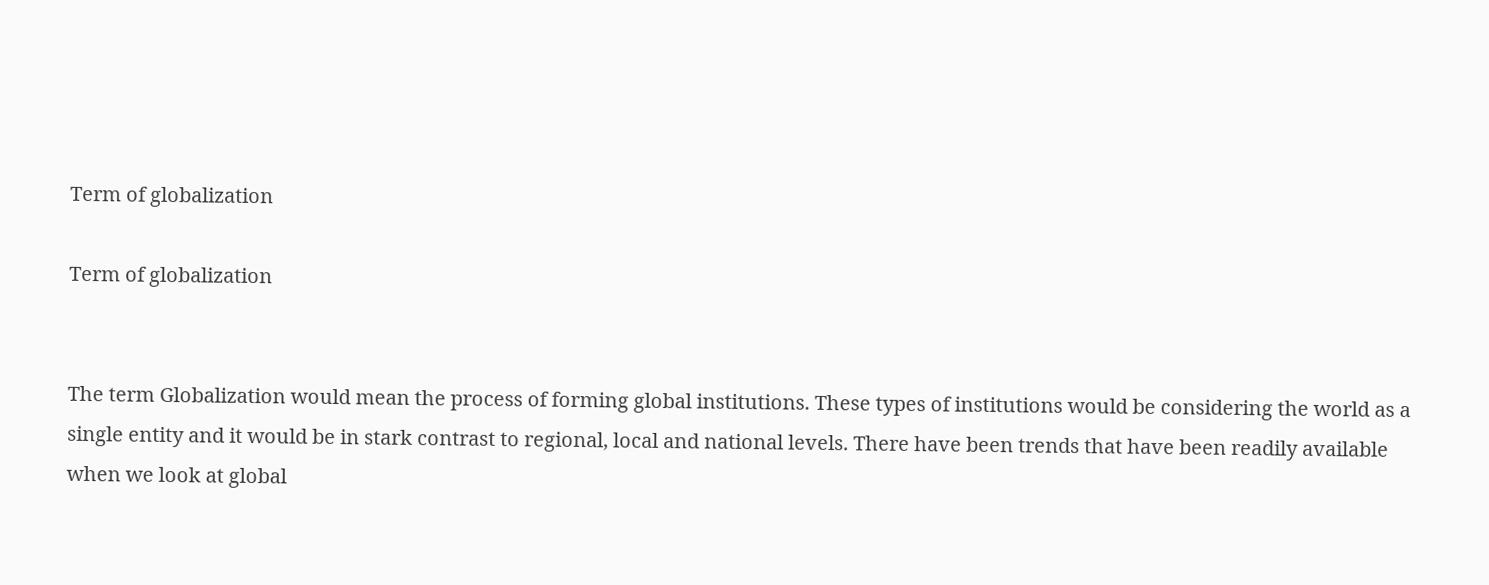Term of globalization

Term of globalization


The term Globalization would mean the process of forming global institutions. These types of institutions would be considering the world as a single entity and it would be in stark contrast to regional, local and national levels. There have been trends that have been readily available when we look at global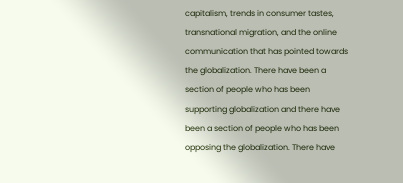capitalism, trends in consumer tastes, transnational migration, and the online communication that has pointed towards the globalization. There have been a section of people who has been supporting globalization and there have been a section of people who has been opposing the globalization. There have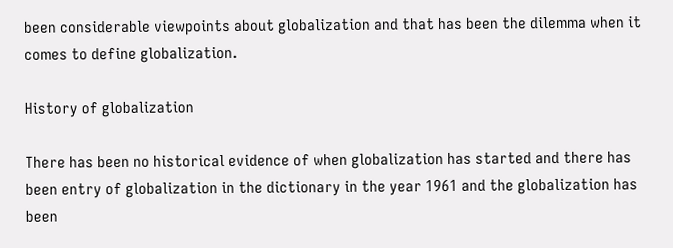been considerable viewpoints about globalization and that has been the dilemma when it comes to define globalization.

History of globalization

There has been no historical evidence of when globalization has started and there has been entry of globalization in the dictionary in the year 1961 and the globalization has been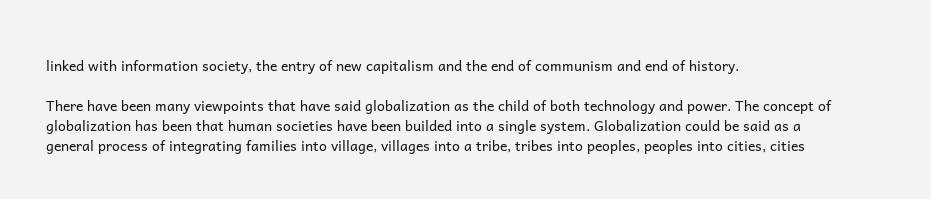linked with information society, the entry of new capitalism and the end of communism and end of history.

There have been many viewpoints that have said globalization as the child of both technology and power. The concept of globalization has been that human societies have been builded into a single system. Globalization could be said as a general process of integrating families into village, villages into a tribe, tribes into peoples, peoples into cities, cities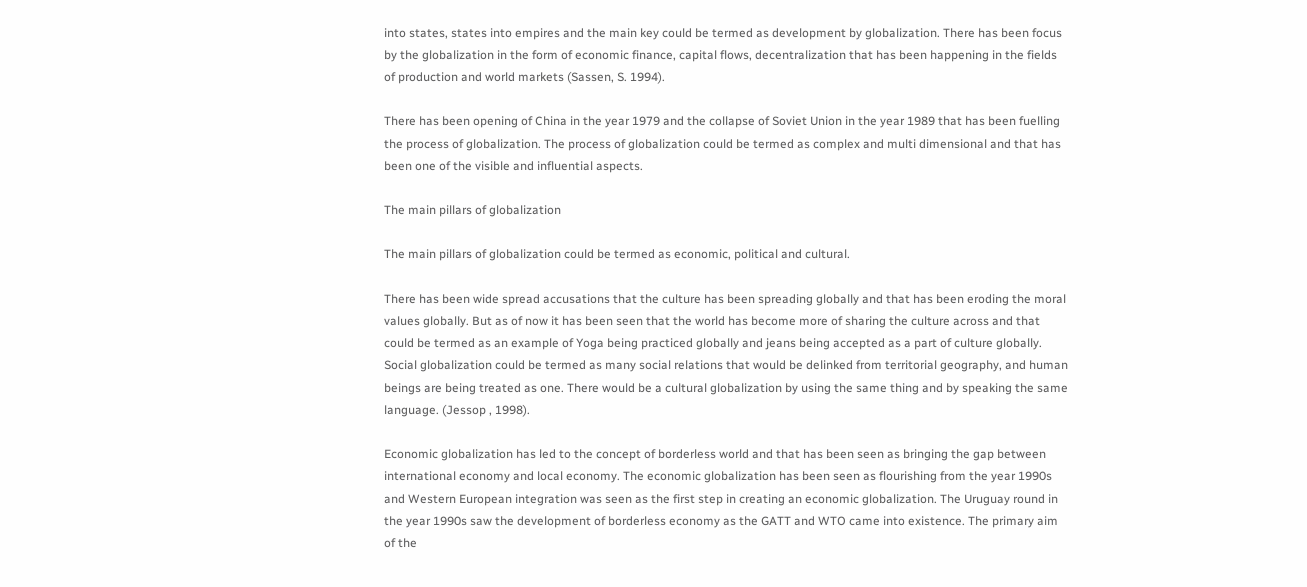into states, states into empires and the main key could be termed as development by globalization. There has been focus by the globalization in the form of economic finance, capital flows, decentralization that has been happening in the fields of production and world markets (Sassen, S. 1994).

There has been opening of China in the year 1979 and the collapse of Soviet Union in the year 1989 that has been fuelling the process of globalization. The process of globalization could be termed as complex and multi dimensional and that has been one of the visible and influential aspects.

The main pillars of globalization

The main pillars of globalization could be termed as economic, political and cultural.

There has been wide spread accusations that the culture has been spreading globally and that has been eroding the moral values globally. But as of now it has been seen that the world has become more of sharing the culture across and that could be termed as an example of Yoga being practiced globally and jeans being accepted as a part of culture globally. Social globalization could be termed as many social relations that would be delinked from territorial geography, and human beings are being treated as one. There would be a cultural globalization by using the same thing and by speaking the same language. (Jessop , 1998).

Economic globalization has led to the concept of borderless world and that has been seen as bringing the gap between international economy and local economy. The economic globalization has been seen as flourishing from the year 1990s and Western European integration was seen as the first step in creating an economic globalization. The Uruguay round in the year 1990s saw the development of borderless economy as the GATT and WTO came into existence. The primary aim of the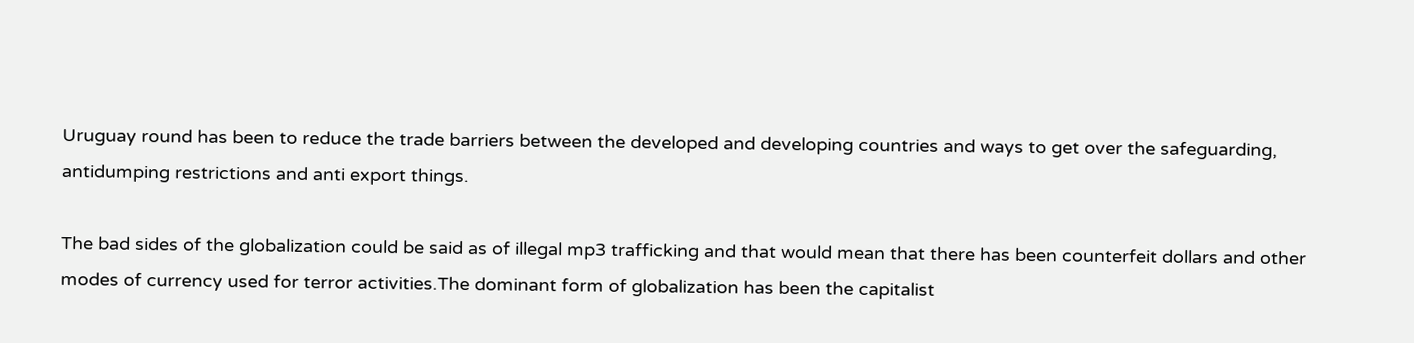Uruguay round has been to reduce the trade barriers between the developed and developing countries and ways to get over the safeguarding, antidumping restrictions and anti export things.

The bad sides of the globalization could be said as of illegal mp3 trafficking and that would mean that there has been counterfeit dollars and other modes of currency used for terror activities.The dominant form of globalization has been the capitalist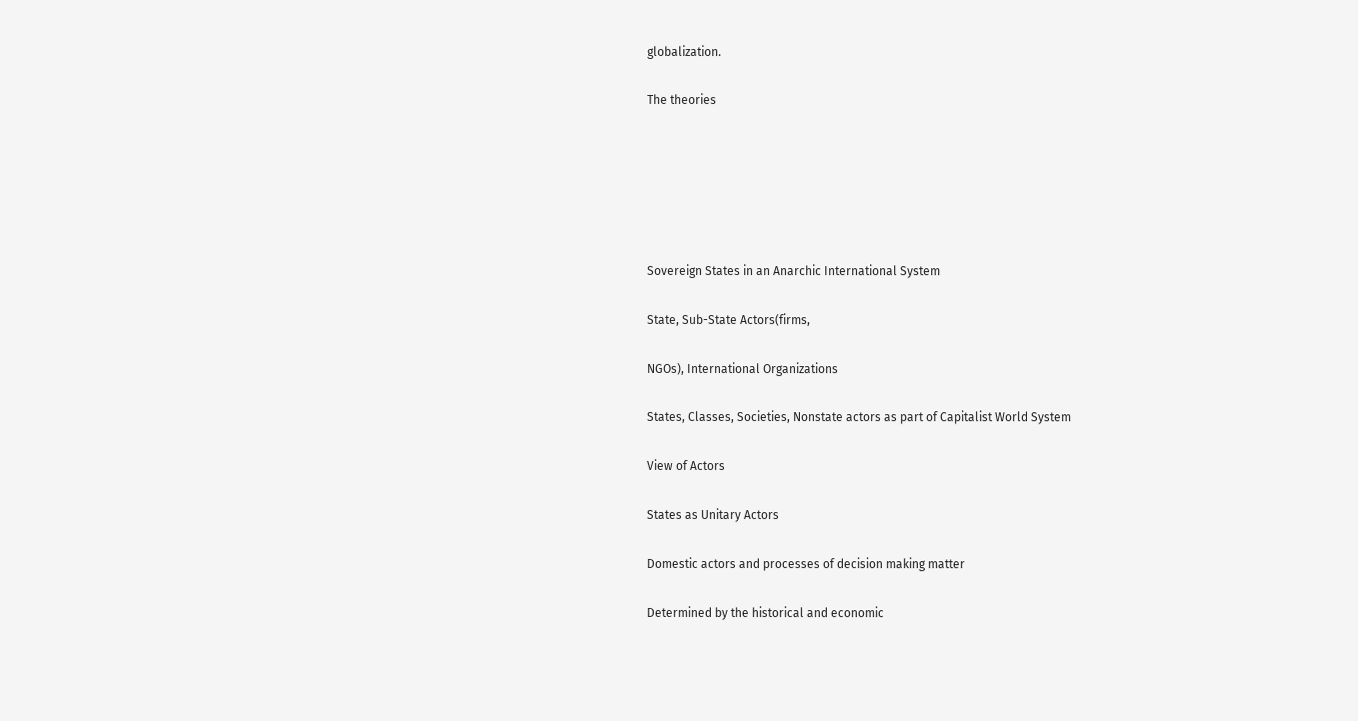globalization.

The theories






Sovereign States in an Anarchic International System

State, Sub-State Actors(firms,

NGOs), International Organizations

States, Classes, Societies, Nonstate actors as part of Capitalist World System

View of Actors

States as Unitary Actors

Domestic actors and processes of decision making matter

Determined by the historical and economic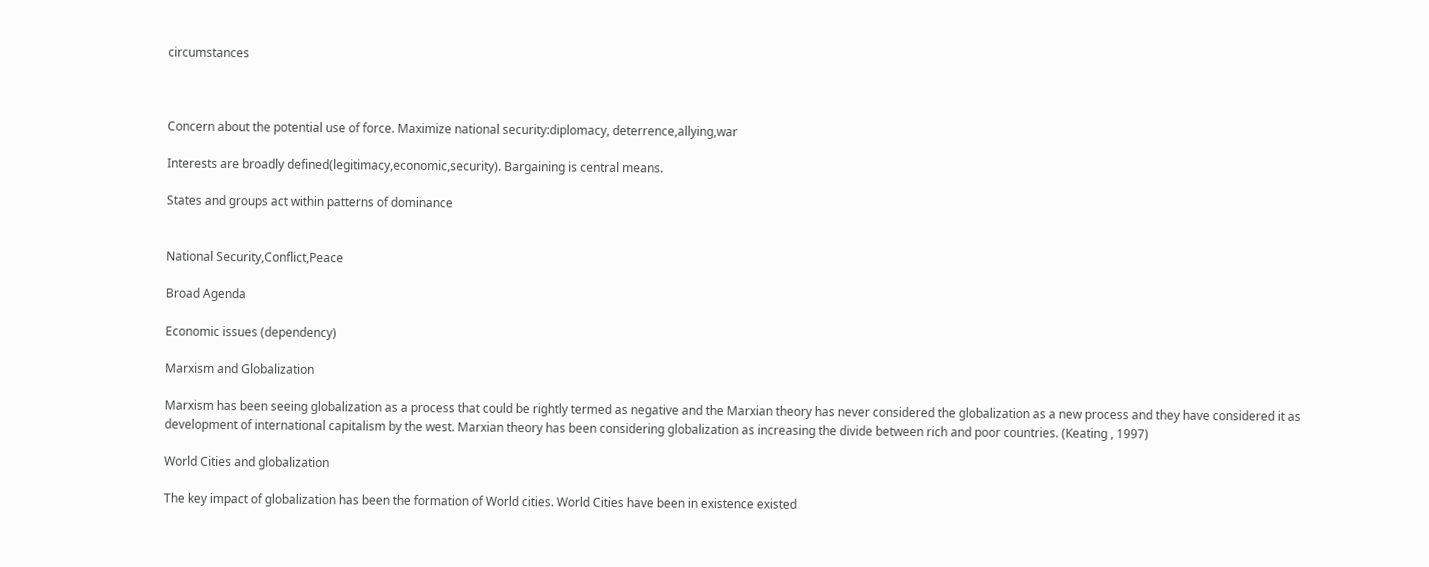circumstances



Concern about the potential use of force. Maximize national security:diplomacy, deterrence,allying,war

Interests are broadly defined(legitimacy,economic,security). Bargaining is central means.

States and groups act within patterns of dominance


National Security,Conflict,Peace

Broad Agenda

Economic issues (dependency)

Marxism and Globalization

Marxism has been seeing globalization as a process that could be rightly termed as negative and the Marxian theory has never considered the globalization as a new process and they have considered it as development of international capitalism by the west. Marxian theory has been considering globalization as increasing the divide between rich and poor countries. (Keating , 1997)

World Cities and globalization

The key impact of globalization has been the formation of World cities. World Cities have been in existence existed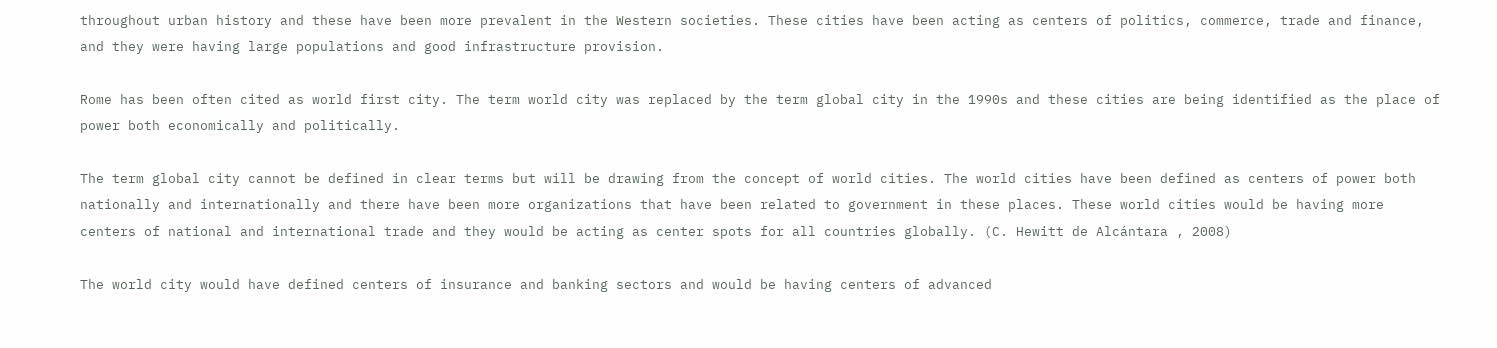throughout urban history and these have been more prevalent in the Western societies. These cities have been acting as centers of politics, commerce, trade and finance, and they were having large populations and good infrastructure provision.

Rome has been often cited as world first city. The term world city was replaced by the term global city in the 1990s and these cities are being identified as the place of power both economically and politically.

The term global city cannot be defined in clear terms but will be drawing from the concept of world cities. The world cities have been defined as centers of power both nationally and internationally and there have been more organizations that have been related to government in these places. These world cities would be having more centers of national and international trade and they would be acting as center spots for all countries globally. (C. Hewitt de Alcántara , 2008)

The world city would have defined centers of insurance and banking sectors and would be having centers of advanced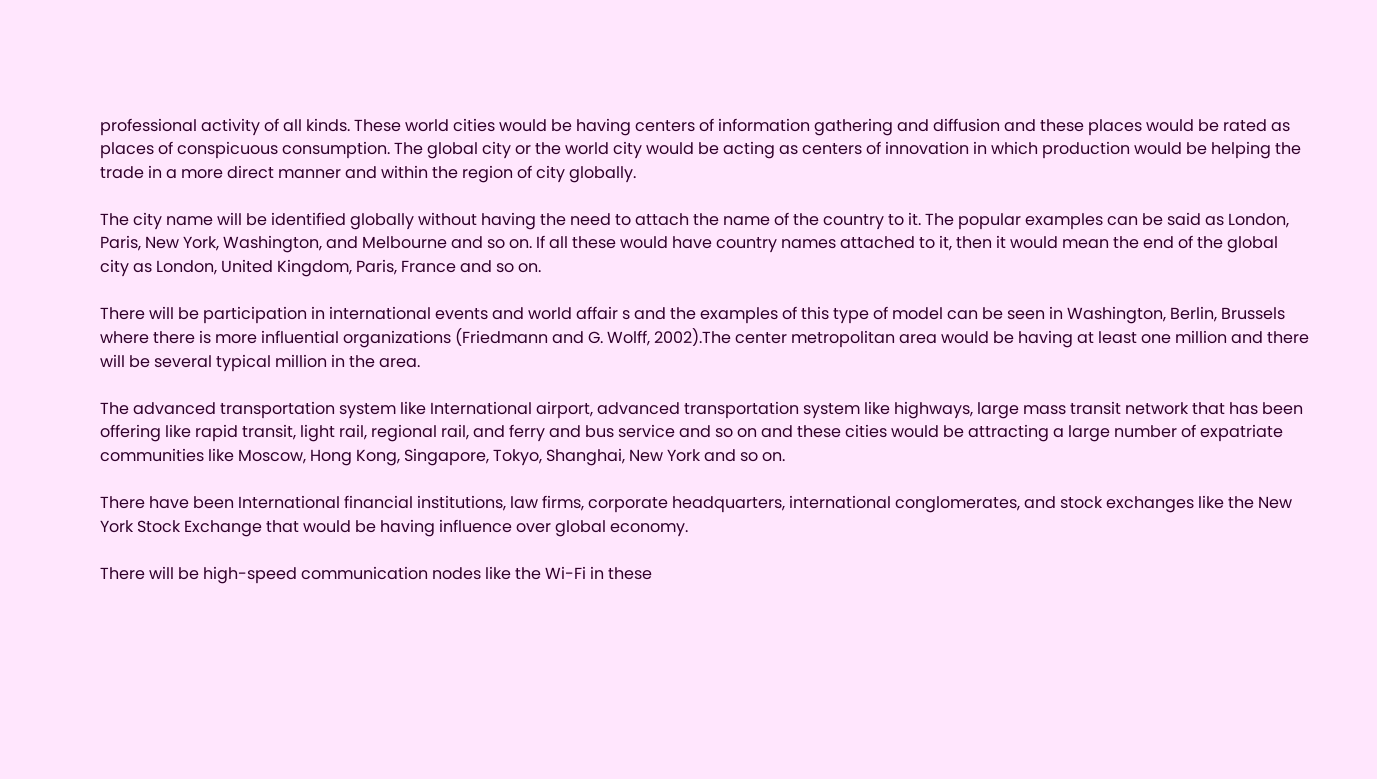professional activity of all kinds. These world cities would be having centers of information gathering and diffusion and these places would be rated as places of conspicuous consumption. The global city or the world city would be acting as centers of innovation in which production would be helping the trade in a more direct manner and within the region of city globally.

The city name will be identified globally without having the need to attach the name of the country to it. The popular examples can be said as London, Paris, New York, Washington, and Melbourne and so on. If all these would have country names attached to it, then it would mean the end of the global city as London, United Kingdom, Paris, France and so on.

There will be participation in international events and world affair s and the examples of this type of model can be seen in Washington, Berlin, Brussels where there is more influential organizations (Friedmann and G. Wolff, 2002).The center metropolitan area would be having at least one million and there will be several typical million in the area.

The advanced transportation system like International airport, advanced transportation system like highways, large mass transit network that has been offering like rapid transit, light rail, regional rail, and ferry and bus service and so on and these cities would be attracting a large number of expatriate communities like Moscow, Hong Kong, Singapore, Tokyo, Shanghai, New York and so on.

There have been International financial institutions, law firms, corporate headquarters, international conglomerates, and stock exchanges like the New York Stock Exchange that would be having influence over global economy.

There will be high-speed communication nodes like the Wi-Fi in these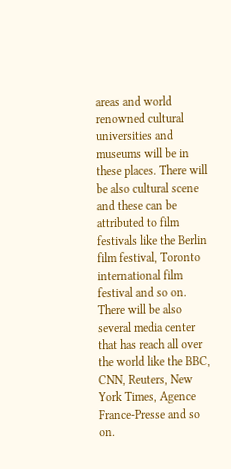areas and world renowned cultural universities and museums will be in these places. There will be also cultural scene and these can be attributed to film festivals like the Berlin film festival, Toronto international film festival and so on. There will be also several media center that has reach all over the world like the BBC, CNN, Reuters, New York Times, Agence France-Presse and so on.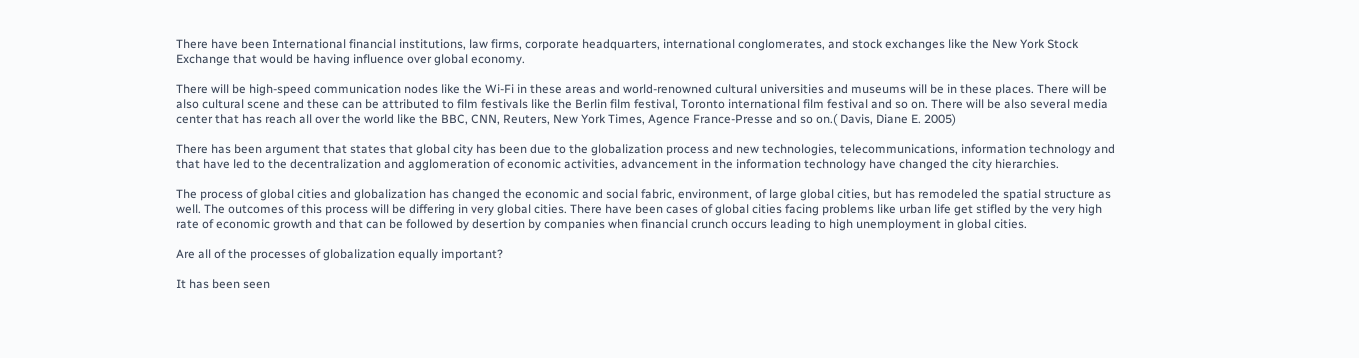There have been International financial institutions, law firms, corporate headquarters, international conglomerates, and stock exchanges like the New York Stock Exchange that would be having influence over global economy.

There will be high-speed communication nodes like the Wi-Fi in these areas and world-renowned cultural universities and museums will be in these places. There will be also cultural scene and these can be attributed to film festivals like the Berlin film festival, Toronto international film festival and so on. There will be also several media center that has reach all over the world like the BBC, CNN, Reuters, New York Times, Agence France-Presse and so on.( Davis, Diane E. 2005)

There has been argument that states that global city has been due to the globalization process and new technologies, telecommunications, information technology and that have led to the decentralization and agglomeration of economic activities, advancement in the information technology have changed the city hierarchies.

The process of global cities and globalization has changed the economic and social fabric, environment, of large global cities, but has remodeled the spatial structure as well. The outcomes of this process will be differing in very global cities. There have been cases of global cities facing problems like urban life get stifled by the very high rate of economic growth and that can be followed by desertion by companies when financial crunch occurs leading to high unemployment in global cities.

Are all of the processes of globalization equally important?

It has been seen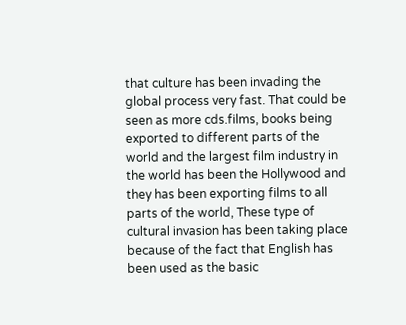that culture has been invading the global process very fast. That could be seen as more cds.films, books being exported to different parts of the world and the largest film industry in the world has been the Hollywood and they has been exporting films to all parts of the world, These type of cultural invasion has been taking place because of the fact that English has been used as the basic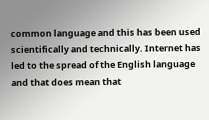common language and this has been used scientifically and technically. Internet has led to the spread of the English language and that does mean that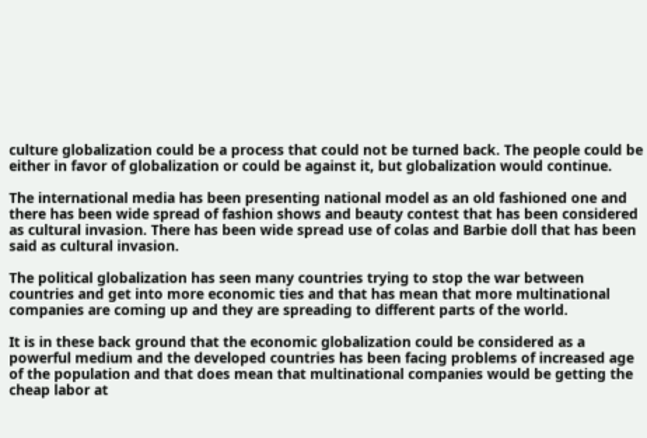culture globalization could be a process that could not be turned back. The people could be either in favor of globalization or could be against it, but globalization would continue.

The international media has been presenting national model as an old fashioned one and there has been wide spread of fashion shows and beauty contest that has been considered as cultural invasion. There has been wide spread use of colas and Barbie doll that has been said as cultural invasion.

The political globalization has seen many countries trying to stop the war between countries and get into more economic ties and that has mean that more multinational companies are coming up and they are spreading to different parts of the world.

It is in these back ground that the economic globalization could be considered as a powerful medium and the developed countries has been facing problems of increased age of the population and that does mean that multinational companies would be getting the cheap labor at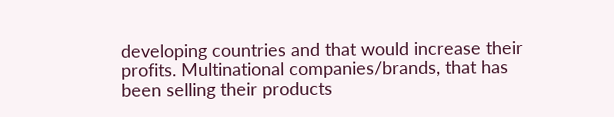developing countries and that would increase their profits. Multinational companies/brands, that has been selling their products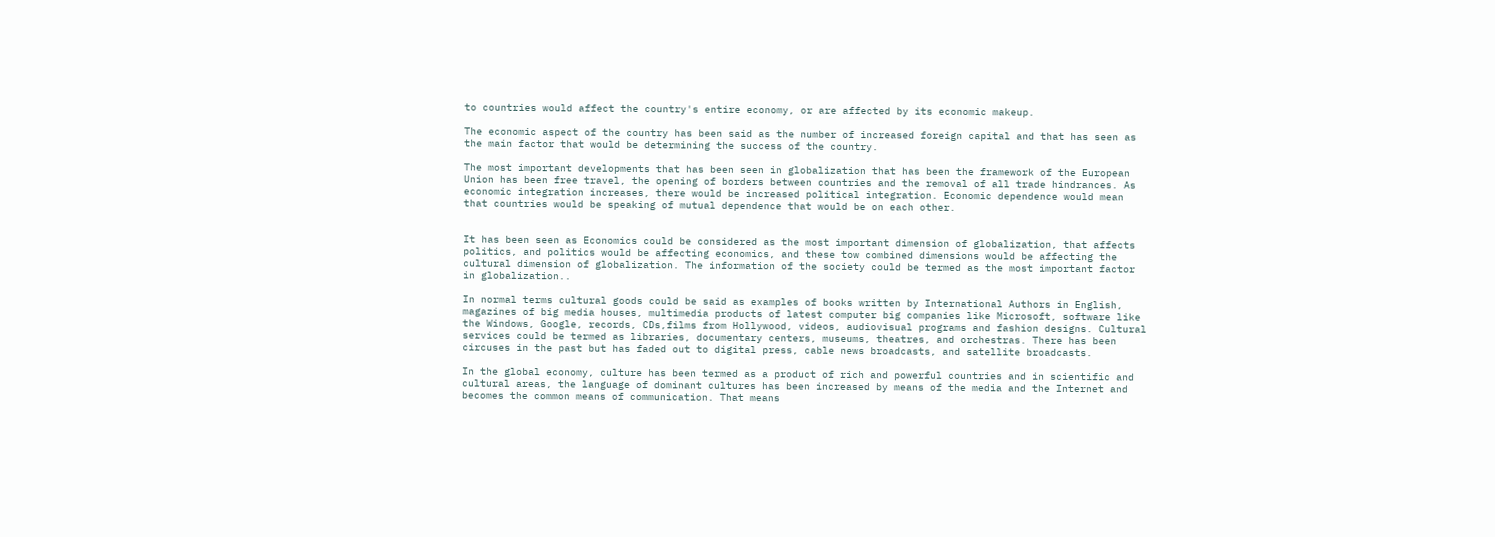to countries would affect the country's entire economy, or are affected by its economic makeup.

The economic aspect of the country has been said as the number of increased foreign capital and that has seen as the main factor that would be determining the success of the country.

The most important developments that has been seen in globalization that has been the framework of the European Union has been free travel, the opening of borders between countries and the removal of all trade hindrances. As economic integration increases, there would be increased political integration. Economic dependence would mean that countries would be speaking of mutual dependence that would be on each other.


It has been seen as Economics could be considered as the most important dimension of globalization, that affects politics, and politics would be affecting economics, and these tow combined dimensions would be affecting the cultural dimension of globalization. The information of the society could be termed as the most important factor in globalization..

In normal terms cultural goods could be said as examples of books written by International Authors in English, magazines of big media houses, multimedia products of latest computer big companies like Microsoft, software like the Windows, Google, records, CDs,films from Hollywood, videos, audiovisual programs and fashion designs. Cultural services could be termed as libraries, documentary centers, museums, theatres, and orchestras. There has been circuses in the past but has faded out to digital press, cable news broadcasts, and satellite broadcasts.

In the global economy, culture has been termed as a product of rich and powerful countries and in scientific and cultural areas, the language of dominant cultures has been increased by means of the media and the Internet and becomes the common means of communication. That means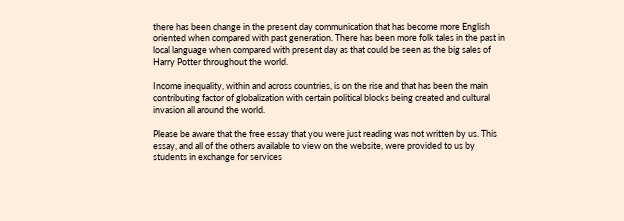there has been change in the present day communication that has become more English oriented when compared with past generation. There has been more folk tales in the past in local language when compared with present day as that could be seen as the big sales of Harry Potter throughout the world.

Income inequality, within and across countries, is on the rise and that has been the main contributing factor of globalization with certain political blocks being created and cultural invasion all around the world.

Please be aware that the free essay that you were just reading was not written by us. This essay, and all of the others available to view on the website, were provided to us by students in exchange for services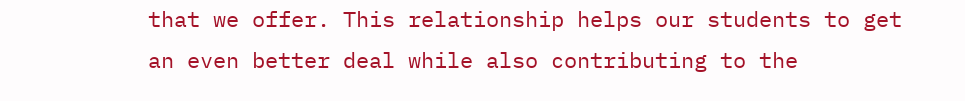that we offer. This relationship helps our students to get an even better deal while also contributing to the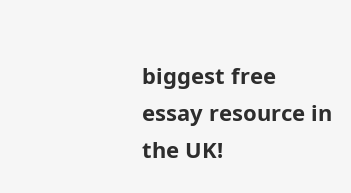biggest free essay resource in the UK!